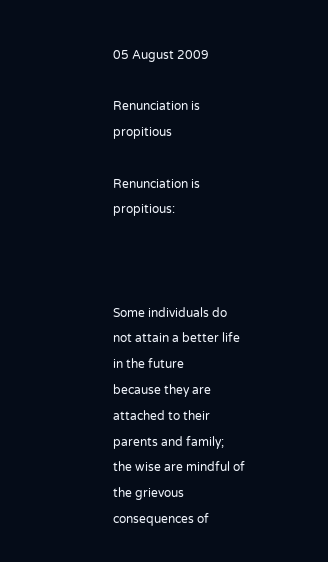05 August 2009

Renunciation is propitious

Renunciation is propitious:



Some individuals do not attain a better life in the future
because they are attached to their parents and family;
the wise are mindful of the grievous consequences of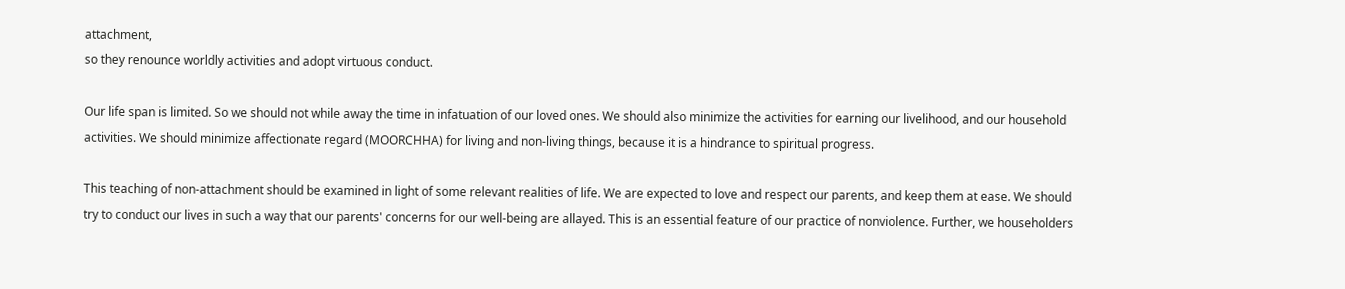attachment,
so they renounce worldly activities and adopt virtuous conduct.

Our life span is limited. So we should not while away the time in infatuation of our loved ones. We should also minimize the activities for earning our livelihood, and our household activities. We should minimize affectionate regard (MOORCHHA) for living and non-living things, because it is a hindrance to spiritual progress.

This teaching of non-attachment should be examined in light of some relevant realities of life. We are expected to love and respect our parents, and keep them at ease. We should try to conduct our lives in such a way that our parents' concerns for our well-being are allayed. This is an essential feature of our practice of nonviolence. Further, we householders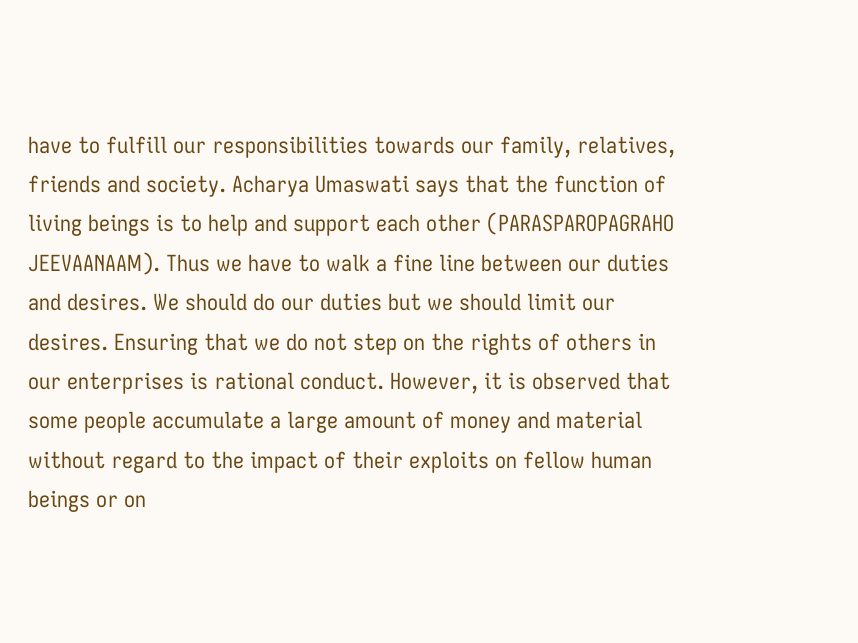have to fulfill our responsibilities towards our family, relatives, friends and society. Acharya Umaswati says that the function of living beings is to help and support each other (PARASPAROPAGRAHO JEEVAANAAM). Thus we have to walk a fine line between our duties and desires. We should do our duties but we should limit our desires. Ensuring that we do not step on the rights of others in our enterprises is rational conduct. However, it is observed that some people accumulate a large amount of money and material without regard to the impact of their exploits on fellow human beings or on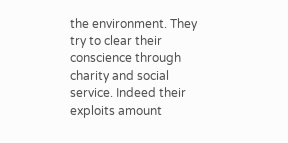the environment. They try to clear their conscience through charity and social service. Indeed their exploits amount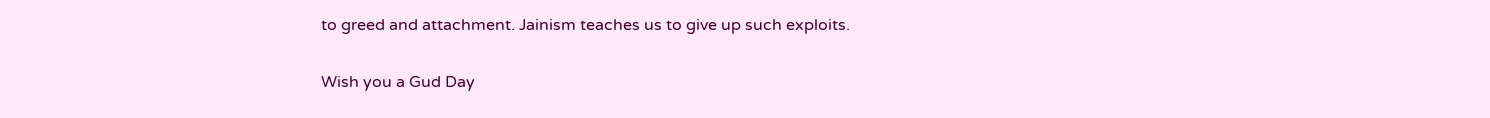to greed and attachment. Jainism teaches us to give up such exploits.

Wish you a Gud Day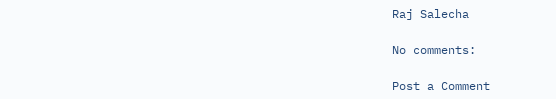Raj Salecha

No comments:

Post a Comment